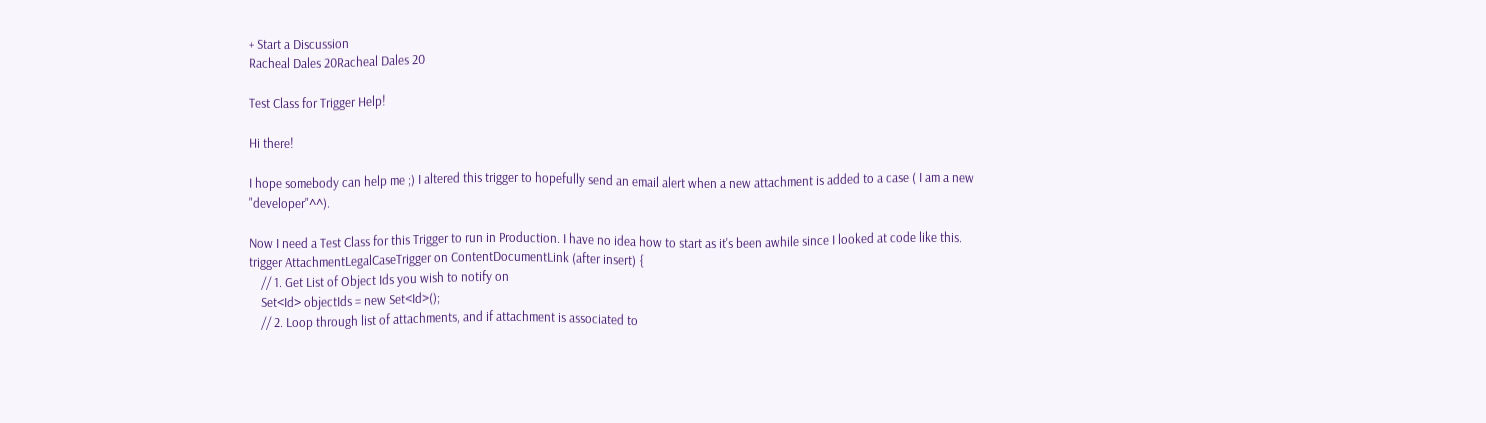+ Start a Discussion
Racheal Dales 20Racheal Dales 20

Test Class for Trigger Help!

Hi there!

I hope somebody can help me ;) I altered this trigger to hopefully send an email alert when a new attachment is added to a case ( I am a new "developer"^^).

Now I need a Test Class for this Trigger to run in Production. I have no idea how to start as it's been awhile since I looked at code like this.
trigger AttachmentLegalCaseTrigger on ContentDocumentLink (after insert) {
    // 1. Get List of Object Ids you wish to notify on
    Set<Id> objectIds = new Set<Id>();
    // 2. Loop through list of attachments, and if attachment is associated to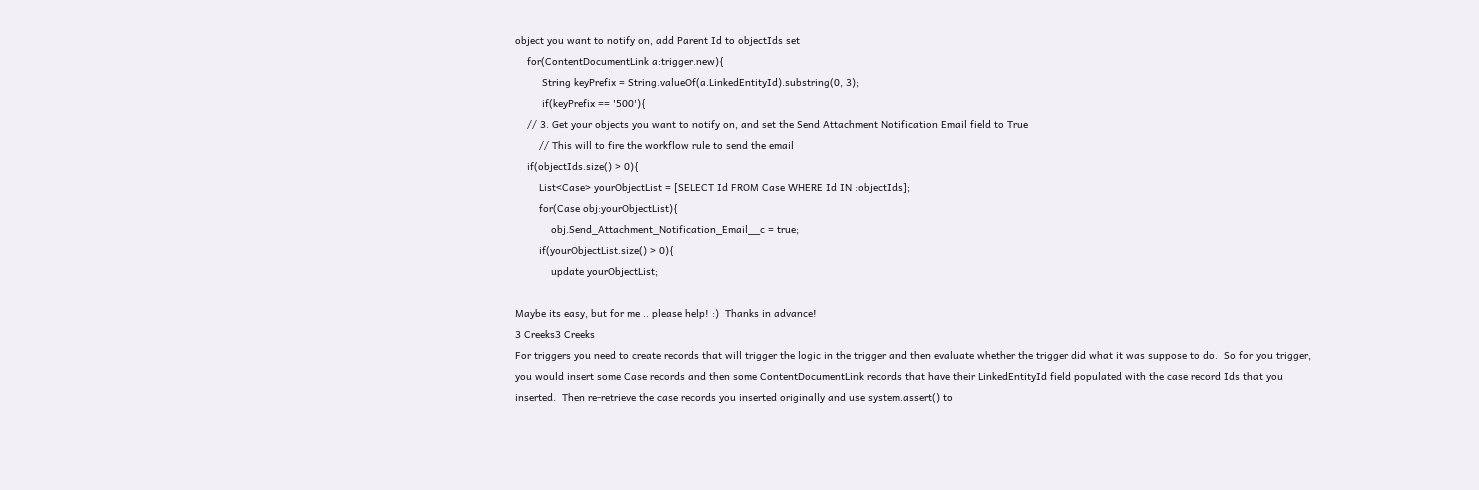object you want to notify on, add Parent Id to objectIds set
    for(ContentDocumentLink a:trigger.new){
         String keyPrefix = String.valueOf(a.LinkedEntityId).substring(0, 3);
         if(keyPrefix == '500'){
    // 3. Get your objects you want to notify on, and set the Send Attachment Notification Email field to True
        // This will to fire the workflow rule to send the email
    if(objectIds.size() > 0){
        List<Case> yourObjectList = [SELECT Id FROM Case WHERE Id IN :objectIds];
        for(Case obj:yourObjectList){
            obj.Send_Attachment_Notification_Email__c = true;
        if(yourObjectList.size() > 0){
            update yourObjectList;

Maybe its easy, but for me .. please help! :)  Thanks in advance!
3 Creeks3 Creeks
For triggers you need to create records that will trigger the logic in the trigger and then evaluate whether the trigger did what it was suppose to do.  So for you trigger, you would insert some Case records and then some ContentDocumentLink records that have their LinkedEntityId field populated with the case record Ids that you inserted.  Then re-retrieve the case records you inserted originally and use system.assert() to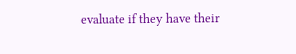evaluate if they have their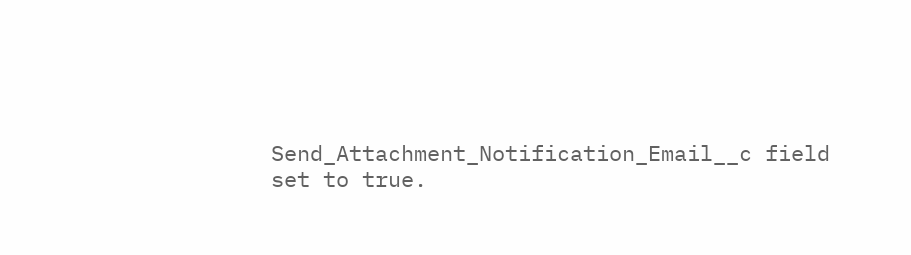Send_Attachment_Notification_Email__c field set to true.